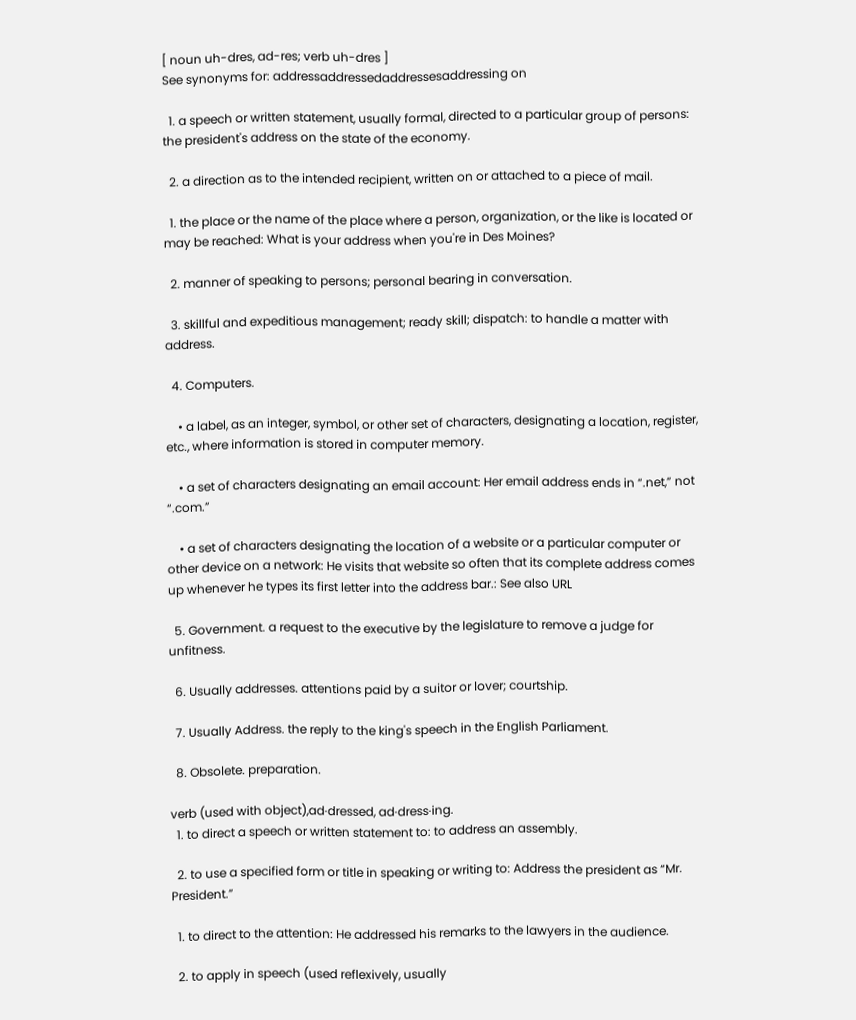[ noun uh-dres, ad-res; verb uh-dres ]
See synonyms for: addressaddressedaddressesaddressing on

  1. a speech or written statement, usually formal, directed to a particular group of persons: the president's address on the state of the economy.

  2. a direction as to the intended recipient, written on or attached to a piece of mail.

  1. the place or the name of the place where a person, organization, or the like is located or may be reached: What is your address when you're in Des Moines?

  2. manner of speaking to persons; personal bearing in conversation.

  3. skillful and expeditious management; ready skill; dispatch: to handle a matter with address.

  4. Computers.

    • a label, as an integer, symbol, or other set of characters, designating a location, register, etc., where information is stored in computer memory.

    • a set of characters designating an email account: Her email address ends in “.net,” not “.com.”

    • a set of characters designating the location of a website or a particular computer or other device on a network: He visits that website so often that its complete address comes up whenever he types its first letter into the address bar.: See also URL

  5. Government. a request to the executive by the legislature to remove a judge for unfitness.

  6. Usually addresses. attentions paid by a suitor or lover; courtship.

  7. Usually Address. the reply to the king's speech in the English Parliament.

  8. Obsolete. preparation.

verb (used with object),ad·dressed, ad·dress·ing.
  1. to direct a speech or written statement to: to address an assembly.

  2. to use a specified form or title in speaking or writing to: Address the president as “Mr. President.”

  1. to direct to the attention: He addressed his remarks to the lawyers in the audience.

  2. to apply in speech (used reflexively, usually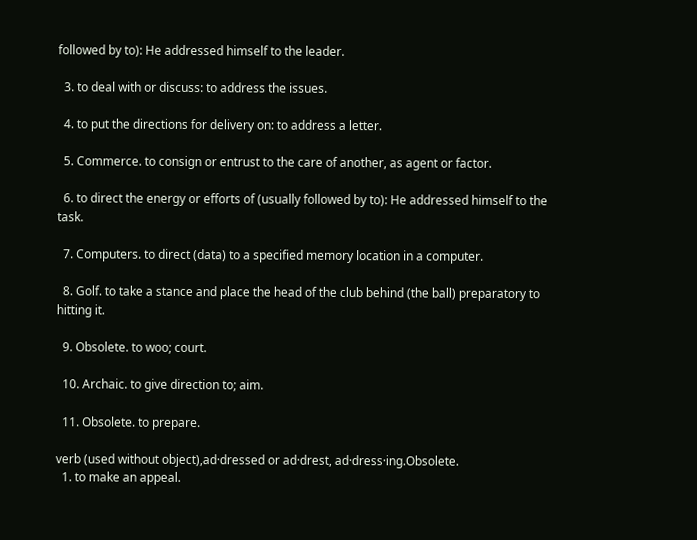followed by to): He addressed himself to the leader.

  3. to deal with or discuss: to address the issues.

  4. to put the directions for delivery on: to address a letter.

  5. Commerce. to consign or entrust to the care of another, as agent or factor.

  6. to direct the energy or efforts of (usually followed by to): He addressed himself to the task.

  7. Computers. to direct (data) to a specified memory location in a computer.

  8. Golf. to take a stance and place the head of the club behind (the ball) preparatory to hitting it.

  9. Obsolete. to woo; court.

  10. Archaic. to give direction to; aim.

  11. Obsolete. to prepare.

verb (used without object),ad·dressed or ad·drest, ad·dress·ing.Obsolete.
  1. to make an appeal.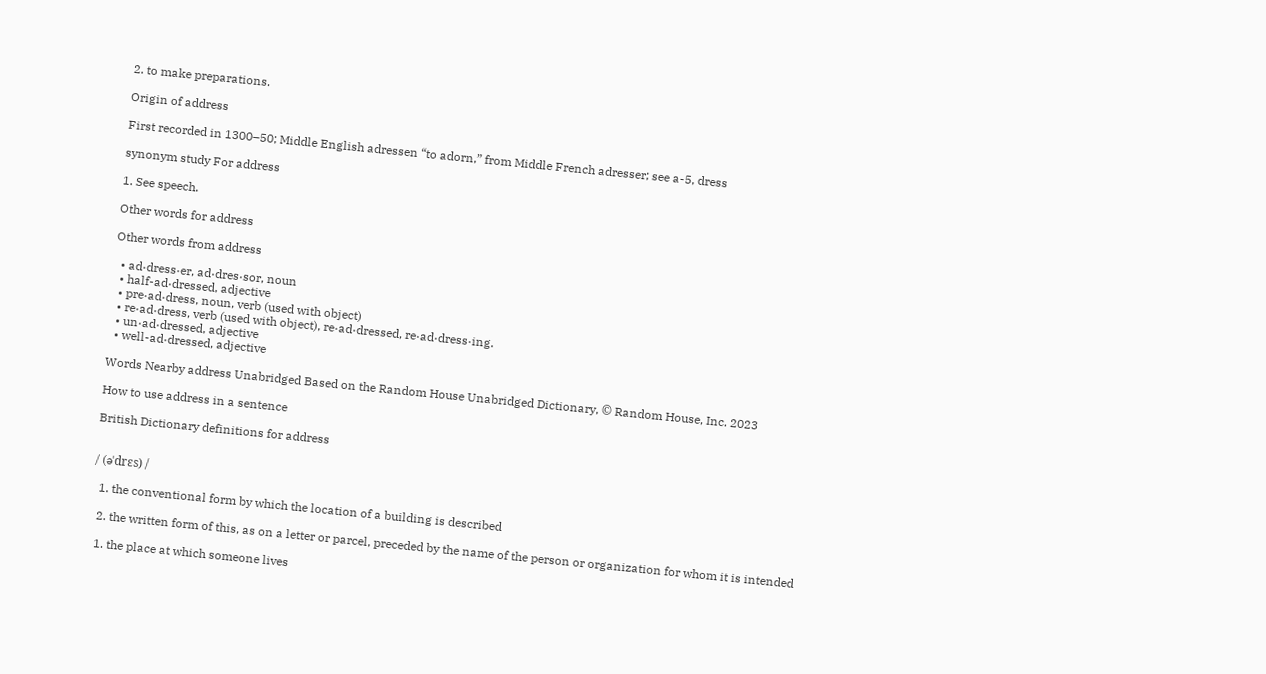2. to make preparations.

Origin of address

First recorded in 1300–50; Middle English adressen “to adorn,” from Middle French adresser; see a-5, dress

synonym study For address

1. See speech.

Other words for address

Other words from address

  • ad·dress·er, ad·dres·sor, noun
  • half-ad·dressed, adjective
  • pre·ad·dress, noun, verb (used with object)
  • re·ad·dress, verb (used with object), re·ad·dressed, re·ad·dress·ing.
  • un·ad·dressed, adjective
  • well-ad·dressed, adjective

Words Nearby address Unabridged Based on the Random House Unabridged Dictionary, © Random House, Inc. 2023

How to use address in a sentence

British Dictionary definitions for address


/ (əˈdrɛs) /

  1. the conventional form by which the location of a building is described

  2. the written form of this, as on a letter or parcel, preceded by the name of the person or organization for whom it is intended

  1. the place at which someone lives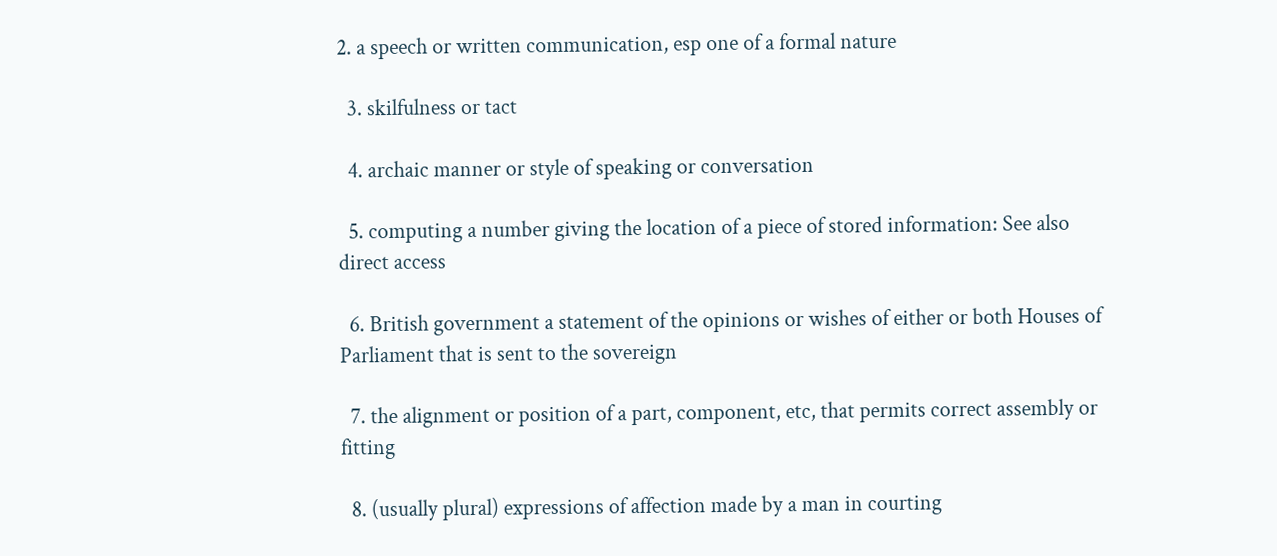2. a speech or written communication, esp one of a formal nature

  3. skilfulness or tact

  4. archaic manner or style of speaking or conversation

  5. computing a number giving the location of a piece of stored information: See also direct access

  6. British government a statement of the opinions or wishes of either or both Houses of Parliament that is sent to the sovereign

  7. the alignment or position of a part, component, etc, that permits correct assembly or fitting

  8. (usually plural) expressions of affection made by a man in courting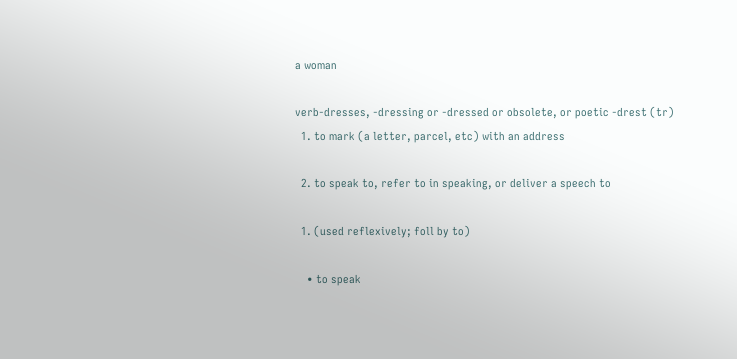a woman

verb-dresses, -dressing or -dressed or obsolete, or poetic -drest (tr)
  1. to mark (a letter, parcel, etc) with an address

  2. to speak to, refer to in speaking, or deliver a speech to

  1. (used reflexively; foll by to)

    • to speak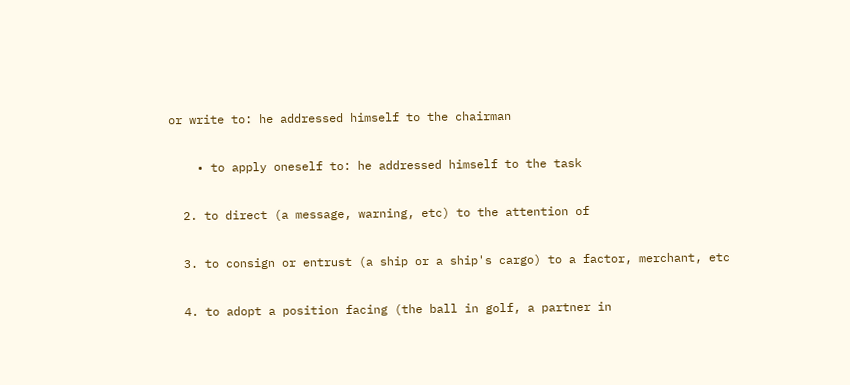or write to: he addressed himself to the chairman

    • to apply oneself to: he addressed himself to the task

  2. to direct (a message, warning, etc) to the attention of

  3. to consign or entrust (a ship or a ship's cargo) to a factor, merchant, etc

  4. to adopt a position facing (the ball in golf, a partner in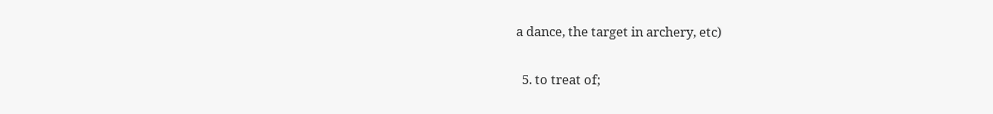a dance, the target in archery, etc)

  5. to treat of;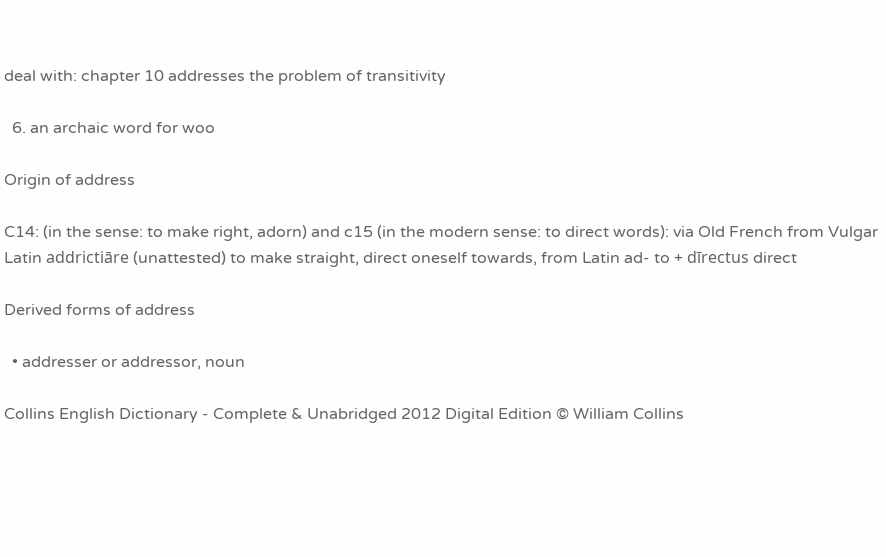deal with: chapter 10 addresses the problem of transitivity

  6. an archaic word for woo

Origin of address

C14: (in the sense: to make right, adorn) and c15 (in the modern sense: to direct words): via Old French from Vulgar Latin addrictiāre (unattested) to make straight, direct oneself towards, from Latin ad- to + dīrectus direct

Derived forms of address

  • addresser or addressor, noun

Collins English Dictionary - Complete & Unabridged 2012 Digital Edition © William Collins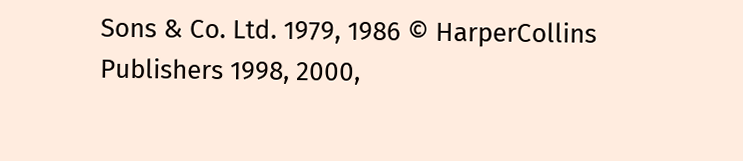Sons & Co. Ltd. 1979, 1986 © HarperCollins Publishers 1998, 2000,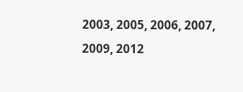2003, 2005, 2006, 2007, 2009, 2012